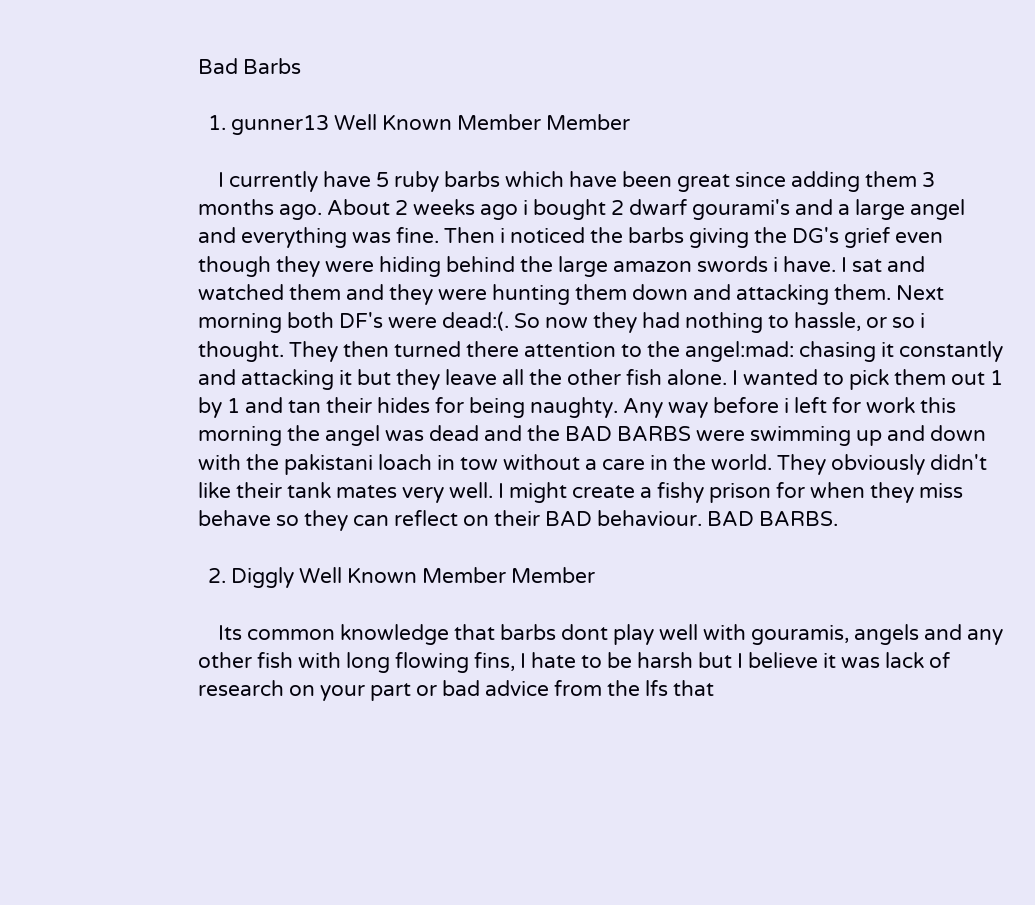Bad Barbs

  1. gunner13 Well Known Member Member

    I currently have 5 ruby barbs which have been great since adding them 3 months ago. About 2 weeks ago i bought 2 dwarf gourami's and a large angel and everything was fine. Then i noticed the barbs giving the DG's grief even though they were hiding behind the large amazon swords i have. I sat and watched them and they were hunting them down and attacking them. Next morning both DF's were dead:(. So now they had nothing to hassle, or so i thought. They then turned there attention to the angel:mad: chasing it constantly and attacking it but they leave all the other fish alone. I wanted to pick them out 1 by 1 and tan their hides for being naughty. Any way before i left for work this morning the angel was dead and the BAD BARBS were swimming up and down with the pakistani loach in tow without a care in the world. They obviously didn't like their tank mates very well. I might create a fishy prison for when they miss behave so they can reflect on their BAD behaviour. BAD BARBS.

  2. Diggly Well Known Member Member

    Its common knowledge that barbs dont play well with gouramis, angels and any other fish with long flowing fins, I hate to be harsh but I believe it was lack of research on your part or bad advice from the lfs that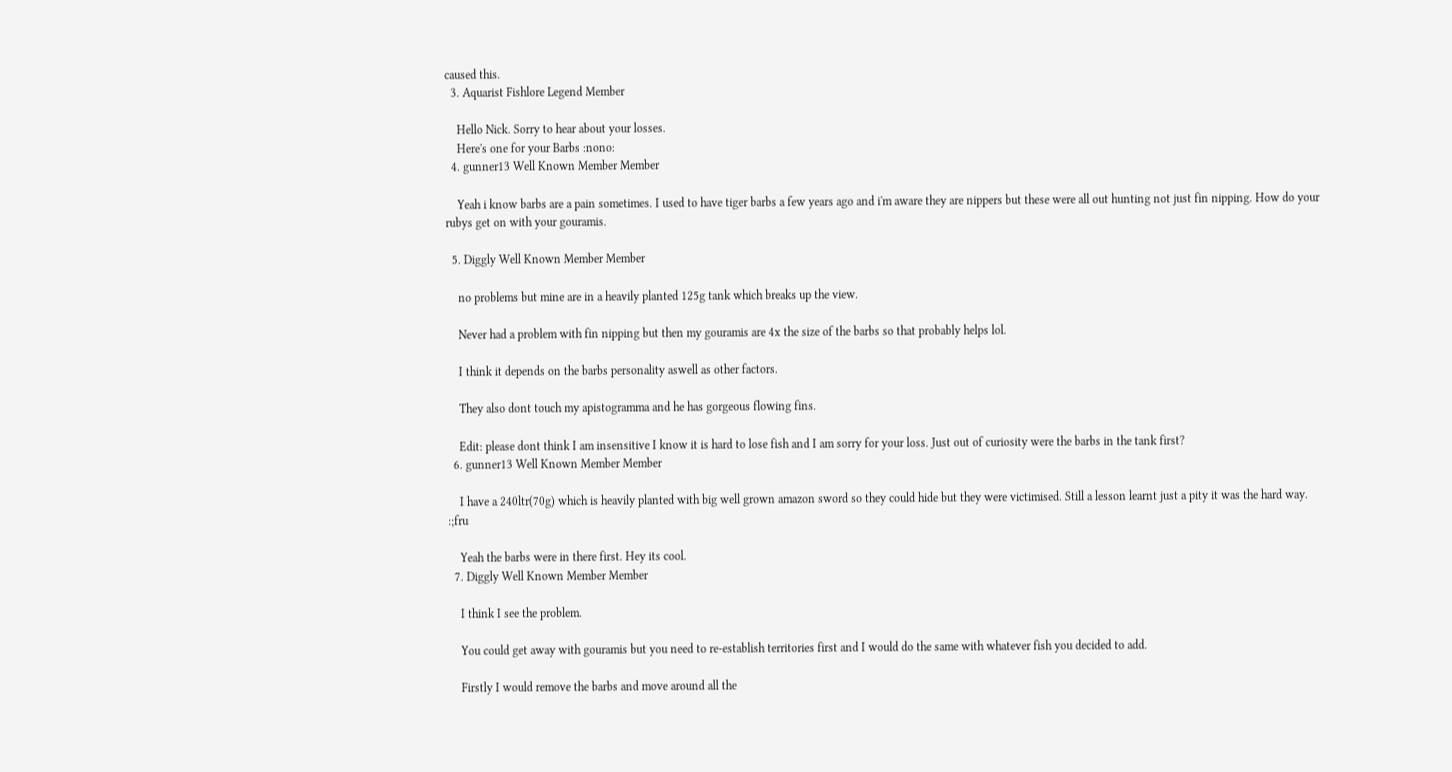caused this.
  3. Aquarist Fishlore Legend Member

    Hello Nick. Sorry to hear about your losses.
    Here's one for your Barbs :nono:
  4. gunner13 Well Known Member Member

    Yeah i know barbs are a pain sometimes. I used to have tiger barbs a few years ago and i'm aware they are nippers but these were all out hunting not just fin nipping. How do your rubys get on with your gouramis.

  5. Diggly Well Known Member Member

    no problems but mine are in a heavily planted 125g tank which breaks up the view.

    Never had a problem with fin nipping but then my gouramis are 4x the size of the barbs so that probably helps lol.

    I think it depends on the barbs personality aswell as other factors.

    They also dont touch my apistogramma and he has gorgeous flowing fins.

    Edit: please dont think I am insensitive I know it is hard to lose fish and I am sorry for your loss. Just out of curiosity were the barbs in the tank first?
  6. gunner13 Well Known Member Member

    I have a 240ltr(70g) which is heavily planted with big well grown amazon sword so they could hide but they were victimised. Still a lesson learnt just a pity it was the hard way. :;fru

    Yeah the barbs were in there first. Hey its cool.
  7. Diggly Well Known Member Member

    I think I see the problem.

    You could get away with gouramis but you need to re-establish territories first and I would do the same with whatever fish you decided to add.

    Firstly I would remove the barbs and move around all the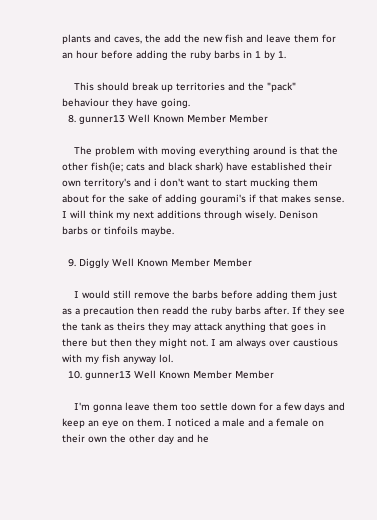plants and caves, the add the new fish and leave them for an hour before adding the ruby barbs in 1 by 1.

    This should break up territories and the "pack" behaviour they have going.
  8. gunner13 Well Known Member Member

    The problem with moving everything around is that the other fish(ie; cats and black shark) have established their own territory's and i don't want to start mucking them about for the sake of adding gourami's if that makes sense. I will think my next additions through wisely. Denison barbs or tinfoils maybe.

  9. Diggly Well Known Member Member

    I would still remove the barbs before adding them just as a precaution then readd the ruby barbs after. If they see the tank as theirs they may attack anything that goes in there but then they might not. I am always over caustious with my fish anyway lol.
  10. gunner13 Well Known Member Member

    I'm gonna leave them too settle down for a few days and keep an eye on them. I noticed a male and a female on their own the other day and he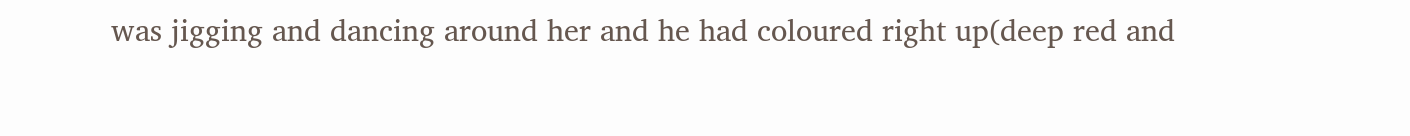was jigging and dancing around her and he had coloured right up(deep red and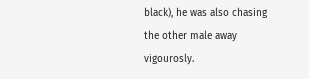black), he was also chasing the other male away vigourosly.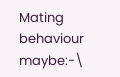Mating behaviour maybe:-\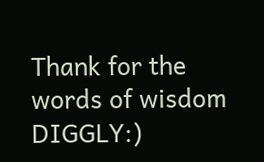Thank for the words of wisdom DIGGLY:)